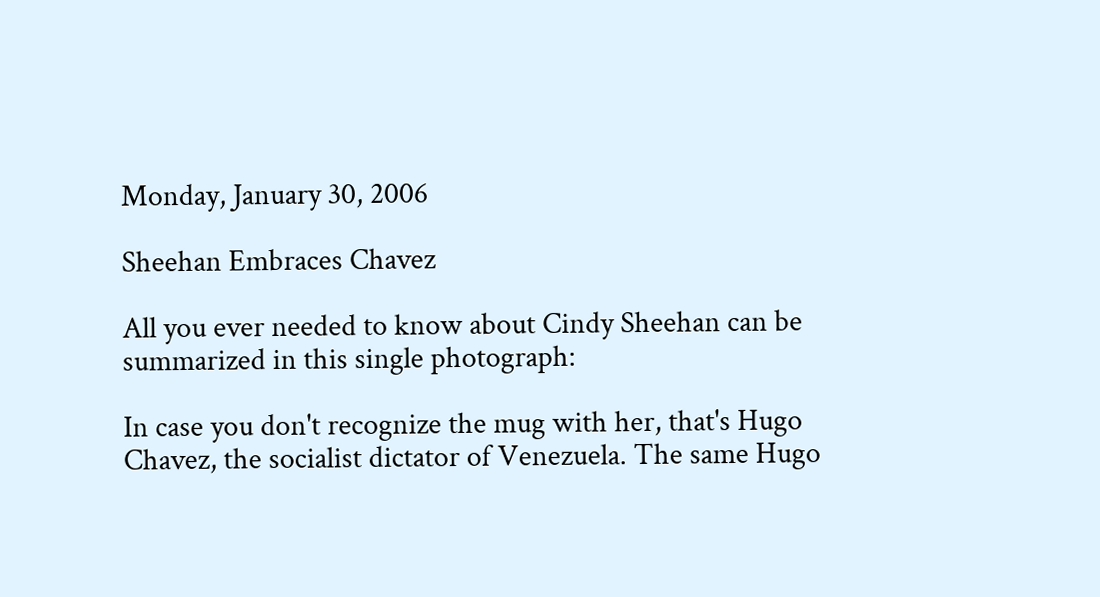Monday, January 30, 2006

Sheehan Embraces Chavez

All you ever needed to know about Cindy Sheehan can be summarized in this single photograph:

In case you don't recognize the mug with her, that's Hugo Chavez, the socialist dictator of Venezuela. The same Hugo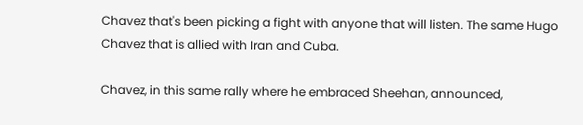Chavez that's been picking a fight with anyone that will listen. The same Hugo Chavez that is allied with Iran and Cuba.

Chavez, in this same rally where he embraced Sheehan, announced,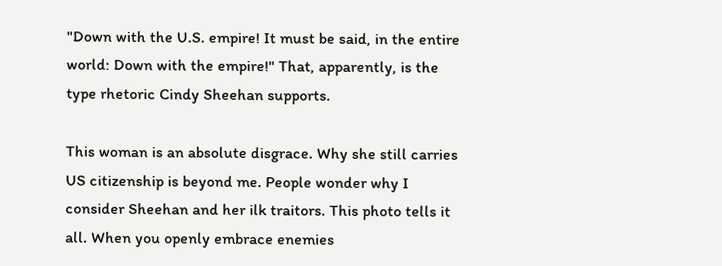"Down with the U.S. empire! It must be said, in the entire world: Down with the empire!" That, apparently, is the type rhetoric Cindy Sheehan supports.

This woman is an absolute disgrace. Why she still carries US citizenship is beyond me. People wonder why I consider Sheehan and her ilk traitors. This photo tells it all. When you openly embrace enemies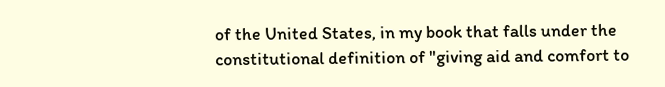of the United States, in my book that falls under the constitutional definition of "giving aid and comfort to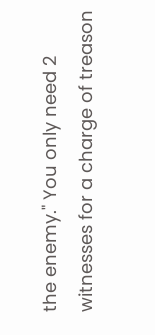the enemy." You only need 2 witnesses for a charge of treason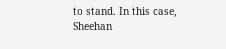to stand. In this case, Sheehan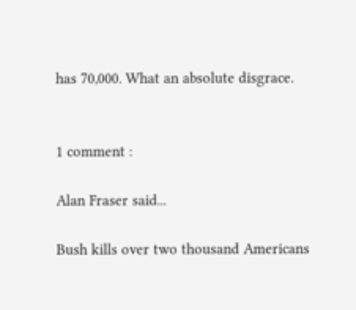has 70,000. What an absolute disgrace.


1 comment :

Alan Fraser said...

Bush kills over two thousand Americans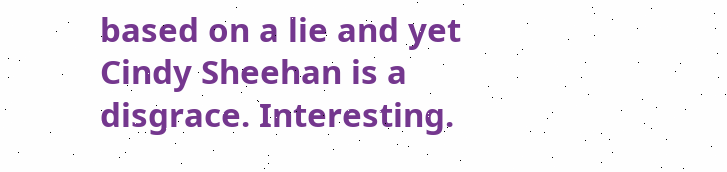based on a lie and yet Cindy Sheehan is a disgrace. Interesting.